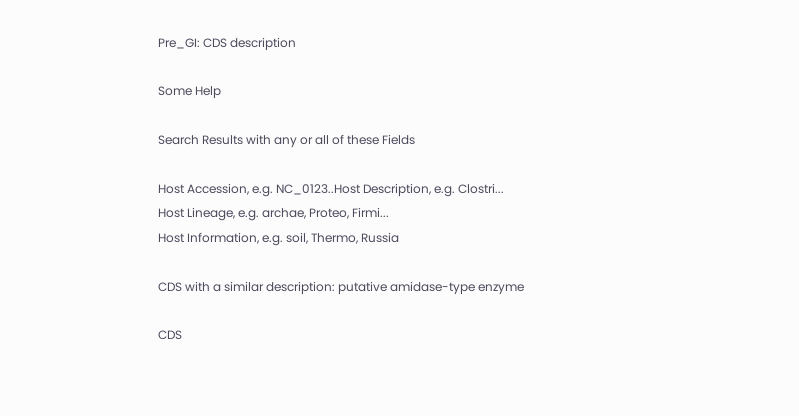Pre_GI: CDS description

Some Help

Search Results with any or all of these Fields

Host Accession, e.g. NC_0123..Host Description, e.g. Clostri...
Host Lineage, e.g. archae, Proteo, Firmi...
Host Information, e.g. soil, Thermo, Russia

CDS with a similar description: putative amidase-type enzyme

CDS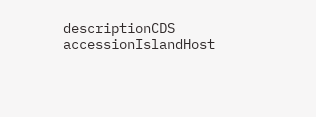descriptionCDS accessionIslandHost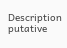Description
putative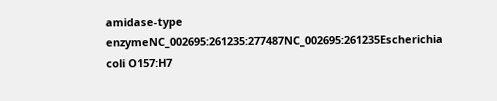amidase-type enzymeNC_002695:261235:277487NC_002695:261235Escherichia coli O157:H7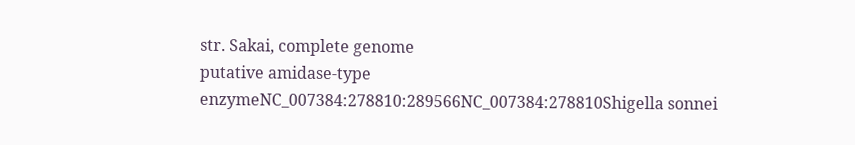str. Sakai, complete genome
putative amidase-type enzymeNC_007384:278810:289566NC_007384:278810Shigella sonnei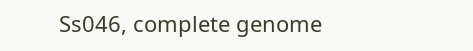Ss046, complete genome